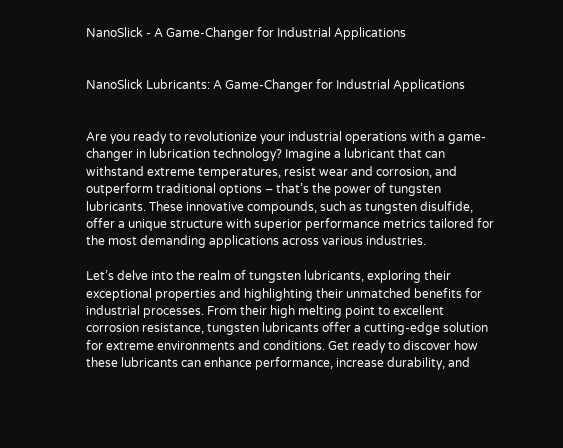NanoSlick - A Game-Changer for Industrial Applications


NanoSlick Lubricants: A Game-Changer for Industrial Applications


Are you ready to revolutionize your industrial operations with a game-changer in lubrication technology? Imagine a lubricant that can withstand extreme temperatures, resist wear and corrosion, and outperform traditional options – that’s the power of tungsten lubricants. These innovative compounds, such as tungsten disulfide, offer a unique structure with superior performance metrics tailored for the most demanding applications across various industries.

Let’s delve into the realm of tungsten lubricants, exploring their exceptional properties and highlighting their unmatched benefits for industrial processes. From their high melting point to excellent corrosion resistance, tungsten lubricants offer a cutting-edge solution for extreme environments and conditions. Get ready to discover how these lubricants can enhance performance, increase durability, and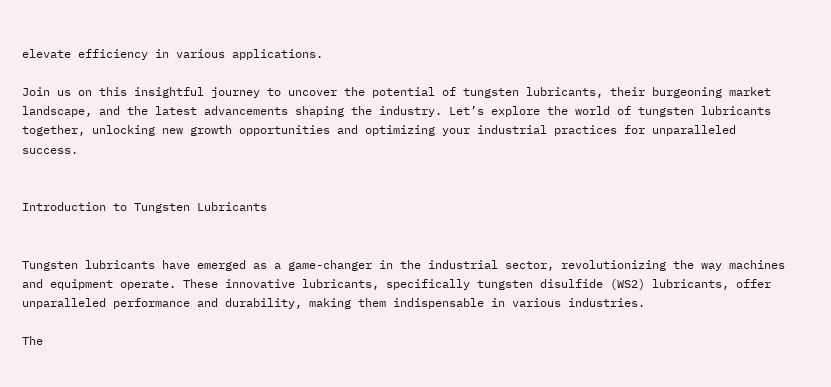elevate efficiency in various applications.

Join us on this insightful journey to uncover the potential of tungsten lubricants, their burgeoning market landscape, and the latest advancements shaping the industry. Let’s explore the world of tungsten lubricants together, unlocking new growth opportunities and optimizing your industrial practices for unparalleled success.


Introduction to Tungsten Lubricants


Tungsten lubricants have emerged as a game-changer in the industrial sector, revolutionizing the way machines and equipment operate. These innovative lubricants, specifically tungsten disulfide (WS2) lubricants, offer unparalleled performance and durability, making them indispensable in various industries.

The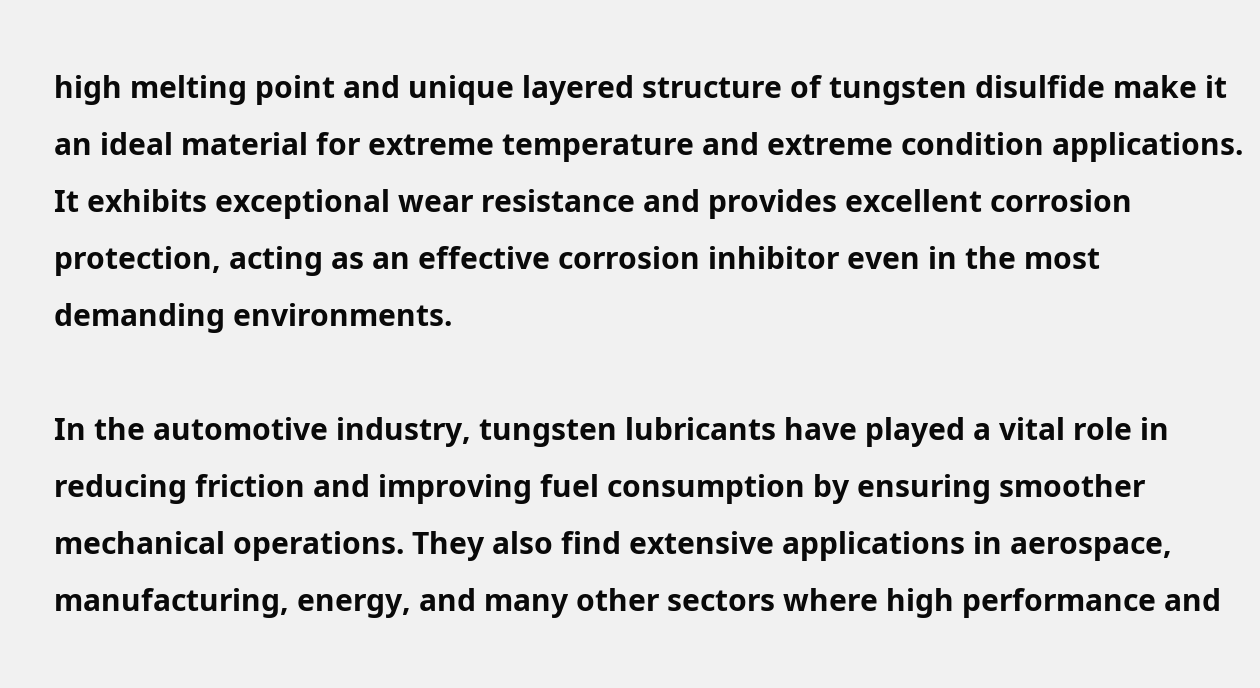high melting point and unique layered structure of tungsten disulfide make it an ideal material for extreme temperature and extreme condition applications. It exhibits exceptional wear resistance and provides excellent corrosion protection, acting as an effective corrosion inhibitor even in the most demanding environments.

In the automotive industry, tungsten lubricants have played a vital role in reducing friction and improving fuel consumption by ensuring smoother mechanical operations. They also find extensive applications in aerospace, manufacturing, energy, and many other sectors where high performance and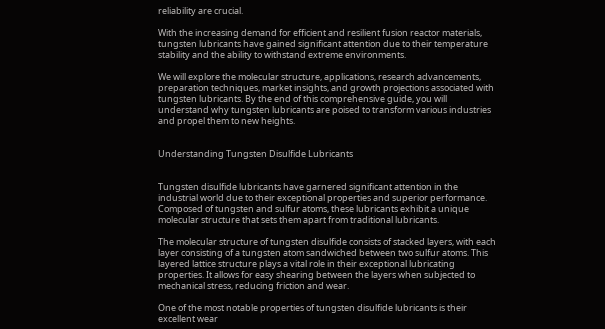reliability are crucial.

With the increasing demand for efficient and resilient fusion reactor materials, tungsten lubricants have gained significant attention due to their temperature stability and the ability to withstand extreme environments.

We will explore the molecular structure, applications, research advancements, preparation techniques, market insights, and growth projections associated with tungsten lubricants. By the end of this comprehensive guide, you will understand why tungsten lubricants are poised to transform various industries and propel them to new heights.


Understanding Tungsten Disulfide Lubricants


Tungsten disulfide lubricants have garnered significant attention in the industrial world due to their exceptional properties and superior performance. Composed of tungsten and sulfur atoms, these lubricants exhibit a unique molecular structure that sets them apart from traditional lubricants.

The molecular structure of tungsten disulfide consists of stacked layers, with each layer consisting of a tungsten atom sandwiched between two sulfur atoms. This layered lattice structure plays a vital role in their exceptional lubricating properties. It allows for easy shearing between the layers when subjected to mechanical stress, reducing friction and wear.

One of the most notable properties of tungsten disulfide lubricants is their excellent wear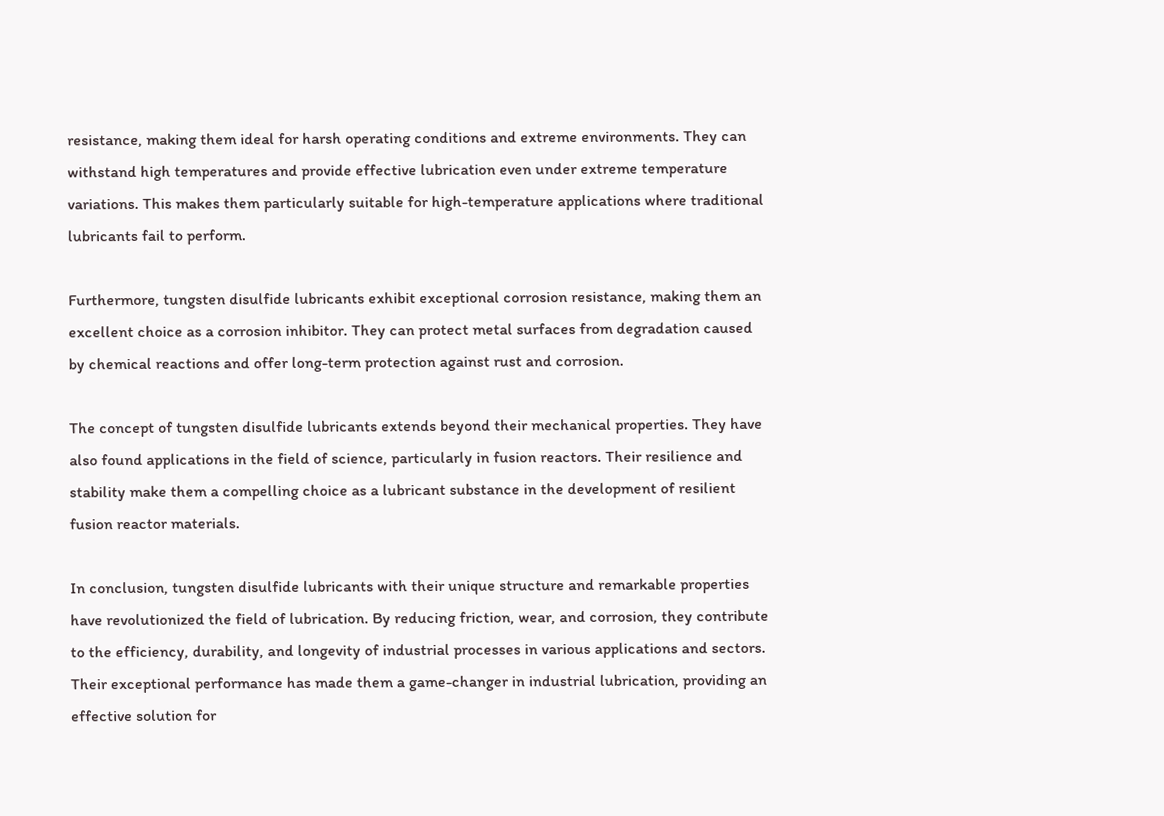resistance, making them ideal for harsh operating conditions and extreme environments. They can withstand high temperatures and provide effective lubrication even under extreme temperature variations. This makes them particularly suitable for high-temperature applications where traditional lubricants fail to perform.

Furthermore, tungsten disulfide lubricants exhibit exceptional corrosion resistance, making them an excellent choice as a corrosion inhibitor. They can protect metal surfaces from degradation caused by chemical reactions and offer long-term protection against rust and corrosion.

The concept of tungsten disulfide lubricants extends beyond their mechanical properties. They have also found applications in the field of science, particularly in fusion reactors. Their resilience and stability make them a compelling choice as a lubricant substance in the development of resilient fusion reactor materials.

In conclusion, tungsten disulfide lubricants with their unique structure and remarkable properties have revolutionized the field of lubrication. By reducing friction, wear, and corrosion, they contribute to the efficiency, durability, and longevity of industrial processes in various applications and sectors. Their exceptional performance has made them a game-changer in industrial lubrication, providing an effective solution for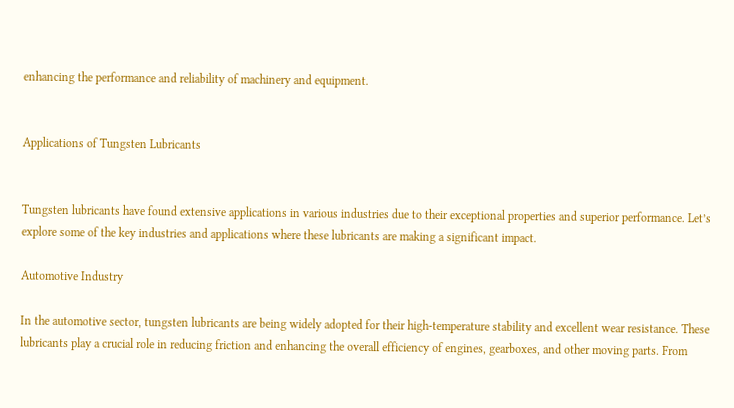enhancing the performance and reliability of machinery and equipment.


Applications of Tungsten Lubricants


Tungsten lubricants have found extensive applications in various industries due to their exceptional properties and superior performance. Let’s explore some of the key industries and applications where these lubricants are making a significant impact.

Automotive Industry

In the automotive sector, tungsten lubricants are being widely adopted for their high-temperature stability and excellent wear resistance. These lubricants play a crucial role in reducing friction and enhancing the overall efficiency of engines, gearboxes, and other moving parts. From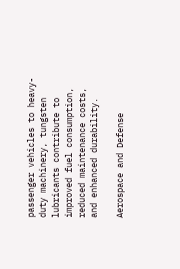passenger vehicles to heavy-duty machinery, tungsten lubricants contribute to improved fuel consumption, reduced maintenance costs, and enhanced durability.

Aerospace and Defense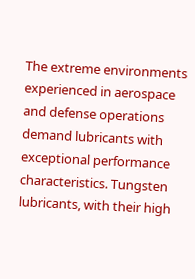The extreme environments experienced in aerospace and defense operations demand lubricants with exceptional performance characteristics. Tungsten lubricants, with their high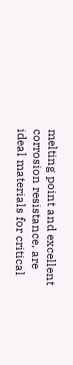melting point and excellent corrosion resistance, are ideal materials for critical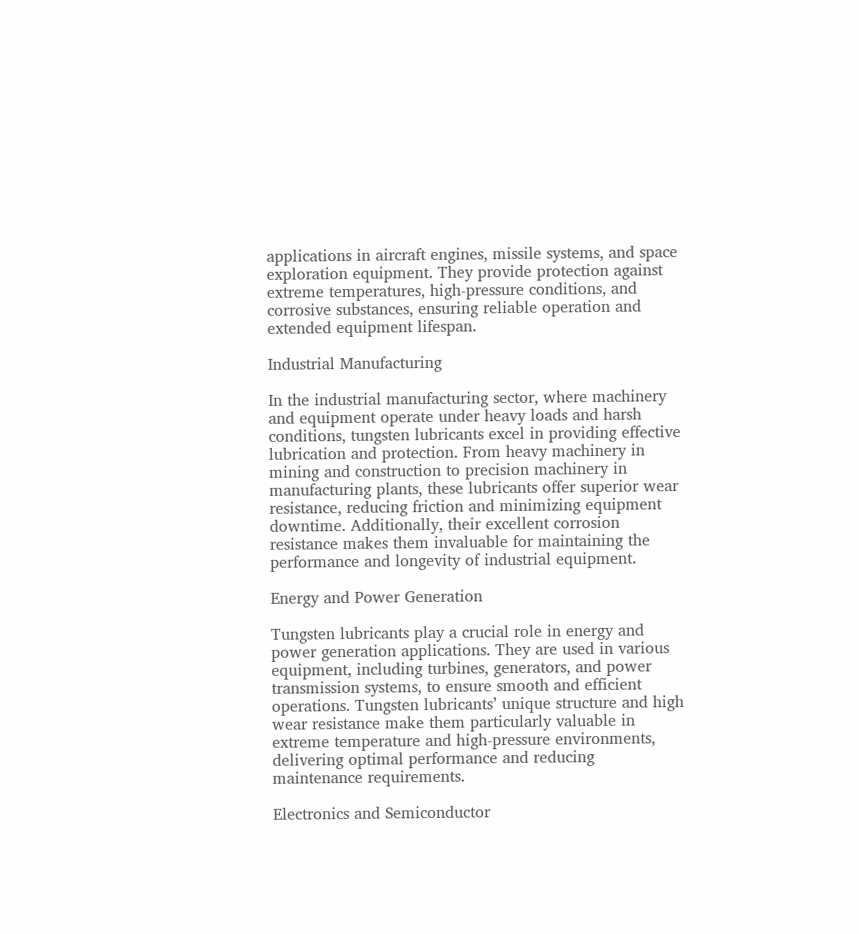applications in aircraft engines, missile systems, and space exploration equipment. They provide protection against extreme temperatures, high-pressure conditions, and corrosive substances, ensuring reliable operation and extended equipment lifespan.

Industrial Manufacturing

In the industrial manufacturing sector, where machinery and equipment operate under heavy loads and harsh conditions, tungsten lubricants excel in providing effective lubrication and protection. From heavy machinery in mining and construction to precision machinery in manufacturing plants, these lubricants offer superior wear resistance, reducing friction and minimizing equipment downtime. Additionally, their excellent corrosion resistance makes them invaluable for maintaining the performance and longevity of industrial equipment.

Energy and Power Generation

Tungsten lubricants play a crucial role in energy and power generation applications. They are used in various equipment, including turbines, generators, and power transmission systems, to ensure smooth and efficient operations. Tungsten lubricants’ unique structure and high wear resistance make them particularly valuable in extreme temperature and high-pressure environments, delivering optimal performance and reducing maintenance requirements.

Electronics and Semiconductor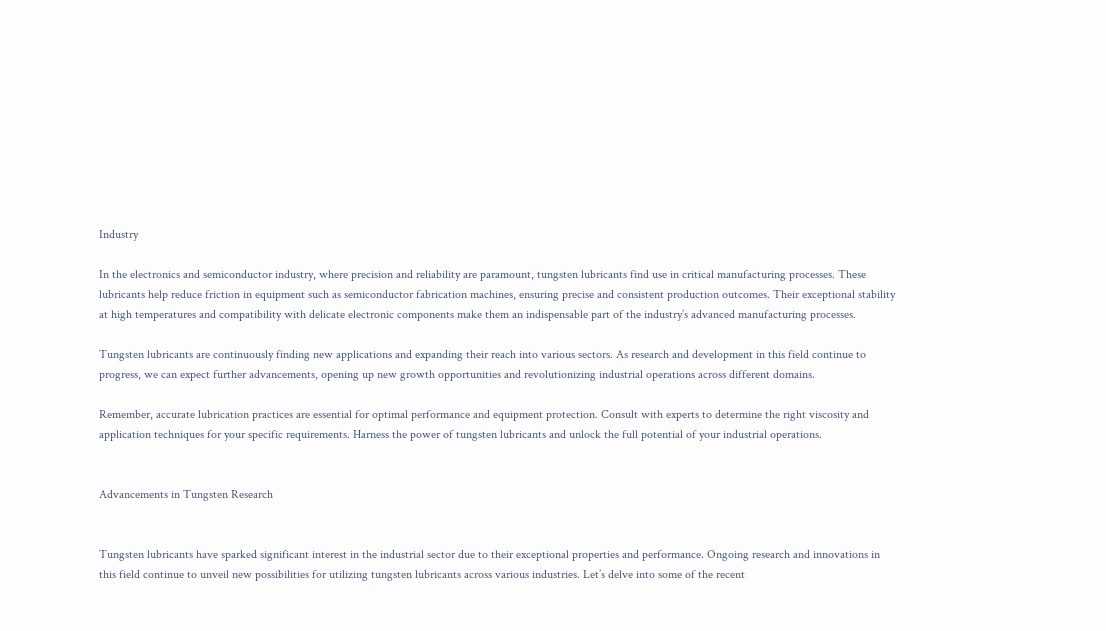Industry

In the electronics and semiconductor industry, where precision and reliability are paramount, tungsten lubricants find use in critical manufacturing processes. These lubricants help reduce friction in equipment such as semiconductor fabrication machines, ensuring precise and consistent production outcomes. Their exceptional stability at high temperatures and compatibility with delicate electronic components make them an indispensable part of the industry’s advanced manufacturing processes.

Tungsten lubricants are continuously finding new applications and expanding their reach into various sectors. As research and development in this field continue to progress, we can expect further advancements, opening up new growth opportunities and revolutionizing industrial operations across different domains.

Remember, accurate lubrication practices are essential for optimal performance and equipment protection. Consult with experts to determine the right viscosity and application techniques for your specific requirements. Harness the power of tungsten lubricants and unlock the full potential of your industrial operations.


Advancements in Tungsten Research


Tungsten lubricants have sparked significant interest in the industrial sector due to their exceptional properties and performance. Ongoing research and innovations in this field continue to unveil new possibilities for utilizing tungsten lubricants across various industries. Let’s delve into some of the recent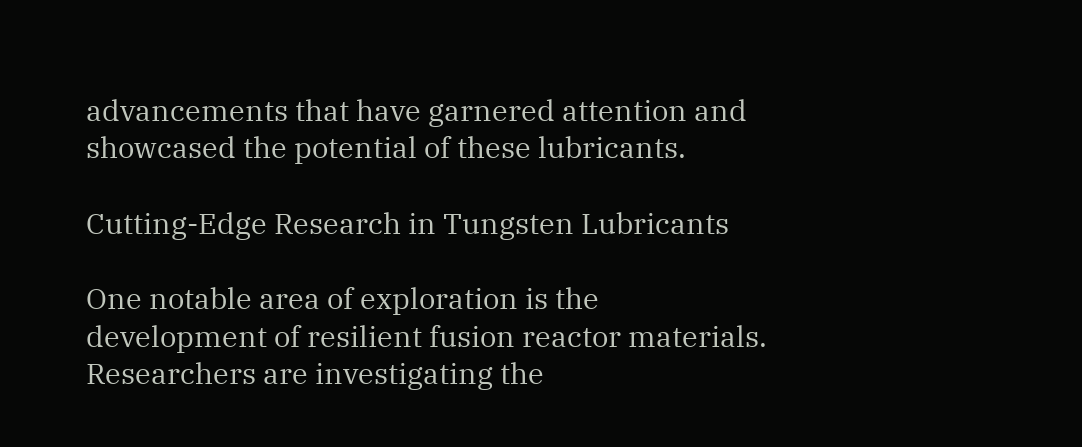advancements that have garnered attention and showcased the potential of these lubricants.

Cutting-Edge Research in Tungsten Lubricants

One notable area of exploration is the development of resilient fusion reactor materials. Researchers are investigating the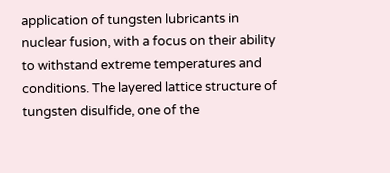application of tungsten lubricants in nuclear fusion, with a focus on their ability to withstand extreme temperatures and conditions. The layered lattice structure of tungsten disulfide, one of the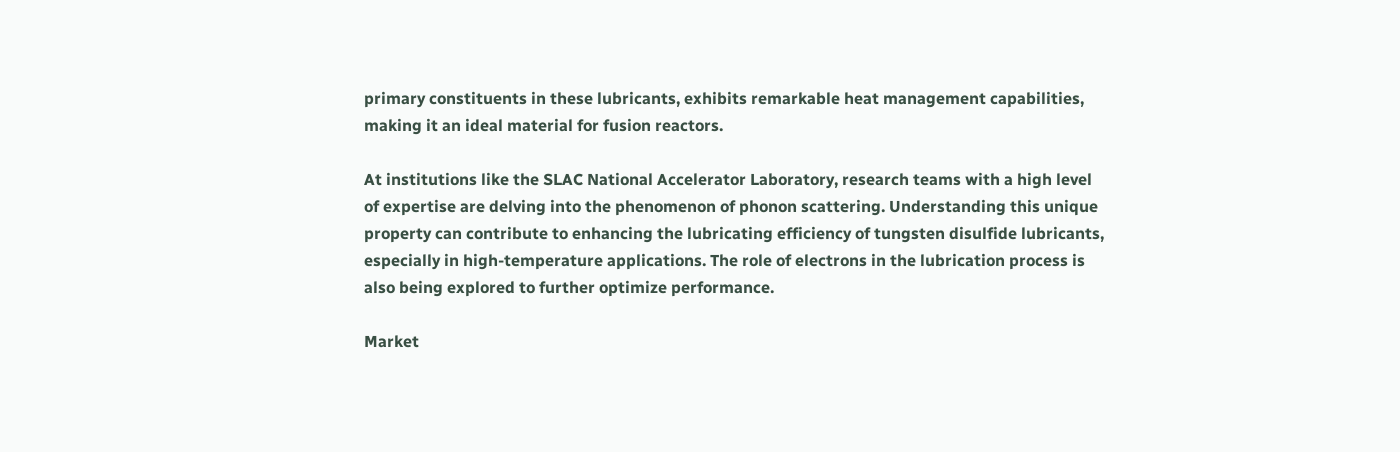primary constituents in these lubricants, exhibits remarkable heat management capabilities, making it an ideal material for fusion reactors.

At institutions like the SLAC National Accelerator Laboratory, research teams with a high level of expertise are delving into the phenomenon of phonon scattering. Understanding this unique property can contribute to enhancing the lubricating efficiency of tungsten disulfide lubricants, especially in high-temperature applications. The role of electrons in the lubrication process is also being explored to further optimize performance.

Market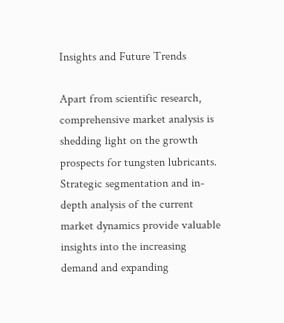Insights and Future Trends

Apart from scientific research, comprehensive market analysis is shedding light on the growth prospects for tungsten lubricants. Strategic segmentation and in-depth analysis of the current market dynamics provide valuable insights into the increasing demand and expanding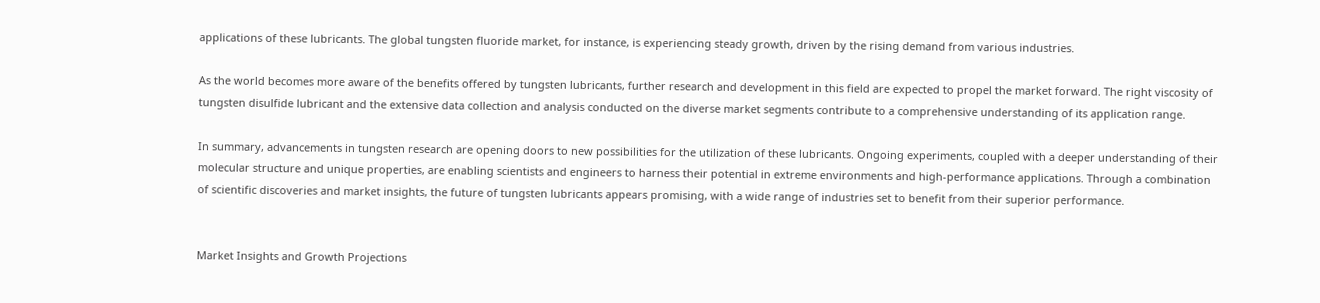applications of these lubricants. The global tungsten fluoride market, for instance, is experiencing steady growth, driven by the rising demand from various industries.

As the world becomes more aware of the benefits offered by tungsten lubricants, further research and development in this field are expected to propel the market forward. The right viscosity of tungsten disulfide lubricant and the extensive data collection and analysis conducted on the diverse market segments contribute to a comprehensive understanding of its application range.

In summary, advancements in tungsten research are opening doors to new possibilities for the utilization of these lubricants. Ongoing experiments, coupled with a deeper understanding of their molecular structure and unique properties, are enabling scientists and engineers to harness their potential in extreme environments and high-performance applications. Through a combination of scientific discoveries and market insights, the future of tungsten lubricants appears promising, with a wide range of industries set to benefit from their superior performance.


Market Insights and Growth Projections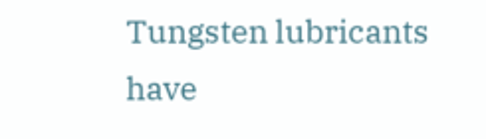Tungsten lubricants have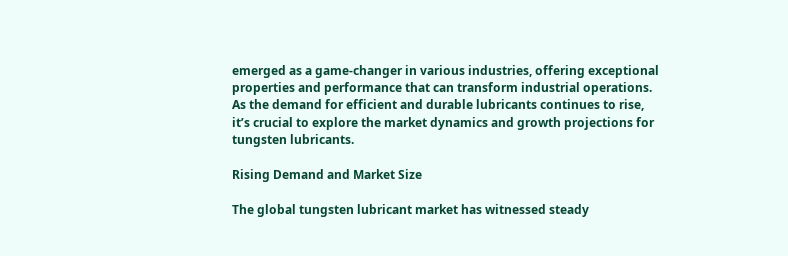emerged as a game-changer in various industries, offering exceptional properties and performance that can transform industrial operations. As the demand for efficient and durable lubricants continues to rise, it’s crucial to explore the market dynamics and growth projections for tungsten lubricants.

Rising Demand and Market Size

The global tungsten lubricant market has witnessed steady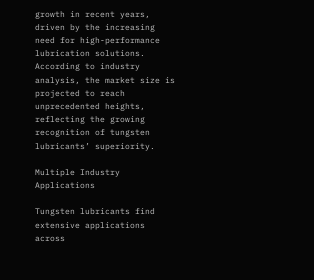growth in recent years, driven by the increasing need for high-performance lubrication solutions. According to industry analysis, the market size is projected to reach unprecedented heights, reflecting the growing recognition of tungsten lubricants’ superiority.

Multiple Industry Applications

Tungsten lubricants find extensive applications across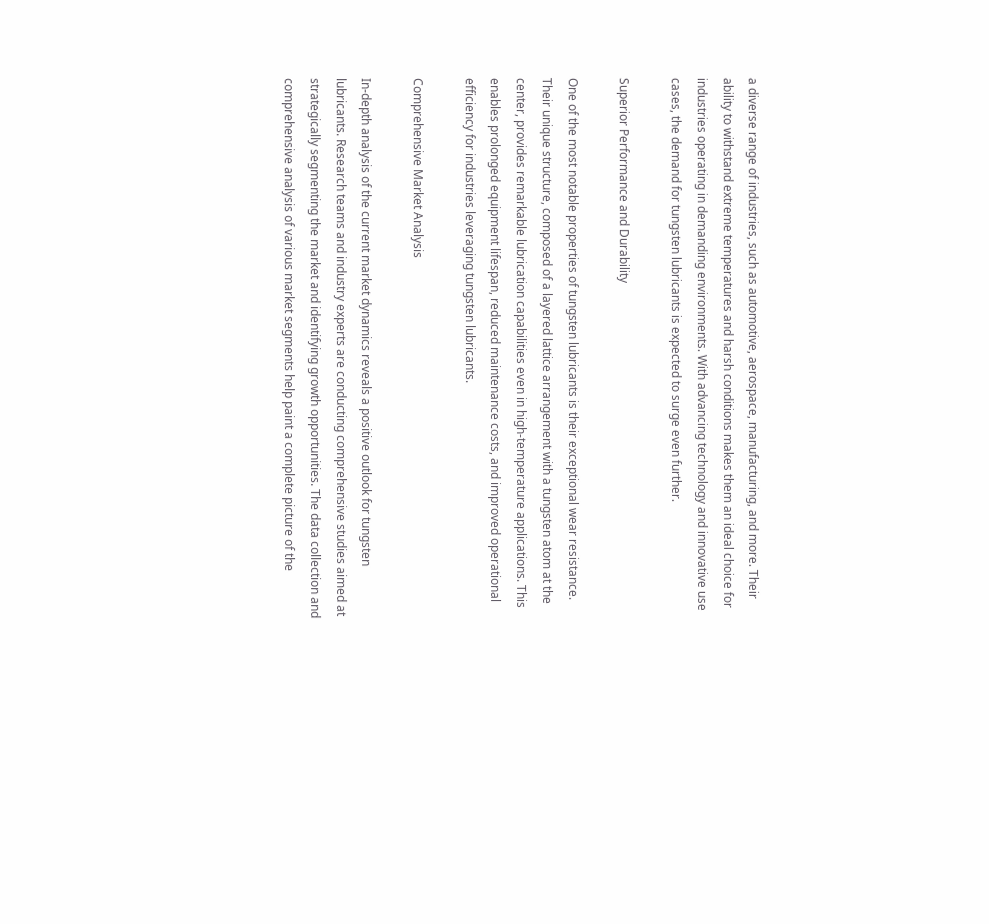a diverse range of industries, such as automotive, aerospace, manufacturing, and more. Their ability to withstand extreme temperatures and harsh conditions makes them an ideal choice for industries operating in demanding environments. With advancing technology and innovative use cases, the demand for tungsten lubricants is expected to surge even further.

Superior Performance and Durability

One of the most notable properties of tungsten lubricants is their exceptional wear resistance. Their unique structure, composed of a layered lattice arrangement with a tungsten atom at the center, provides remarkable lubrication capabilities even in high-temperature applications. This enables prolonged equipment lifespan, reduced maintenance costs, and improved operational efficiency for industries leveraging tungsten lubricants.

Comprehensive Market Analysis

In-depth analysis of the current market dynamics reveals a positive outlook for tungsten lubricants. Research teams and industry experts are conducting comprehensive studies aimed at strategically segmenting the market and identifying growth opportunities. The data collection and comprehensive analysis of various market segments help paint a complete picture of the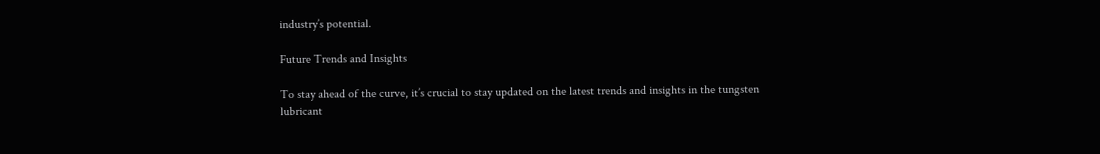industry’s potential.

Future Trends and Insights

To stay ahead of the curve, it’s crucial to stay updated on the latest trends and insights in the tungsten lubricant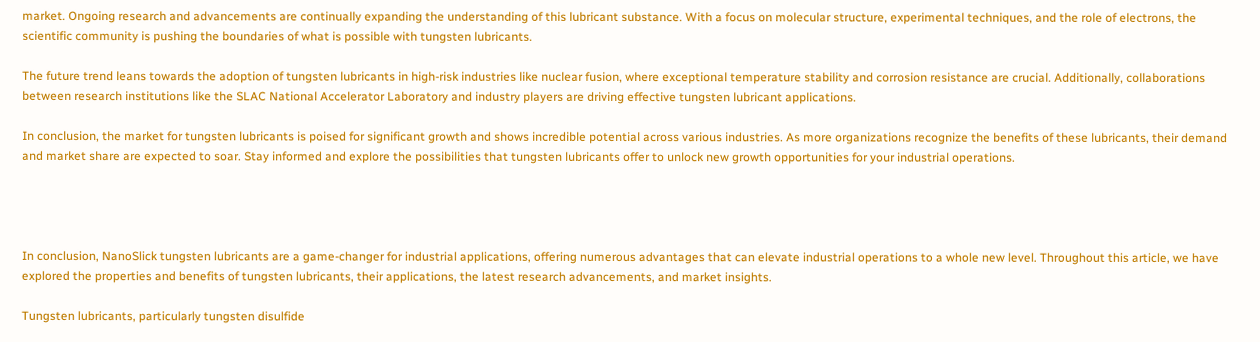market. Ongoing research and advancements are continually expanding the understanding of this lubricant substance. With a focus on molecular structure, experimental techniques, and the role of electrons, the scientific community is pushing the boundaries of what is possible with tungsten lubricants.

The future trend leans towards the adoption of tungsten lubricants in high-risk industries like nuclear fusion, where exceptional temperature stability and corrosion resistance are crucial. Additionally, collaborations between research institutions like the SLAC National Accelerator Laboratory and industry players are driving effective tungsten lubricant applications.

In conclusion, the market for tungsten lubricants is poised for significant growth and shows incredible potential across various industries. As more organizations recognize the benefits of these lubricants, their demand and market share are expected to soar. Stay informed and explore the possibilities that tungsten lubricants offer to unlock new growth opportunities for your industrial operations.




In conclusion, NanoSlick tungsten lubricants are a game-changer for industrial applications, offering numerous advantages that can elevate industrial operations to a whole new level. Throughout this article, we have explored the properties and benefits of tungsten lubricants, their applications, the latest research advancements, and market insights.

Tungsten lubricants, particularly tungsten disulfide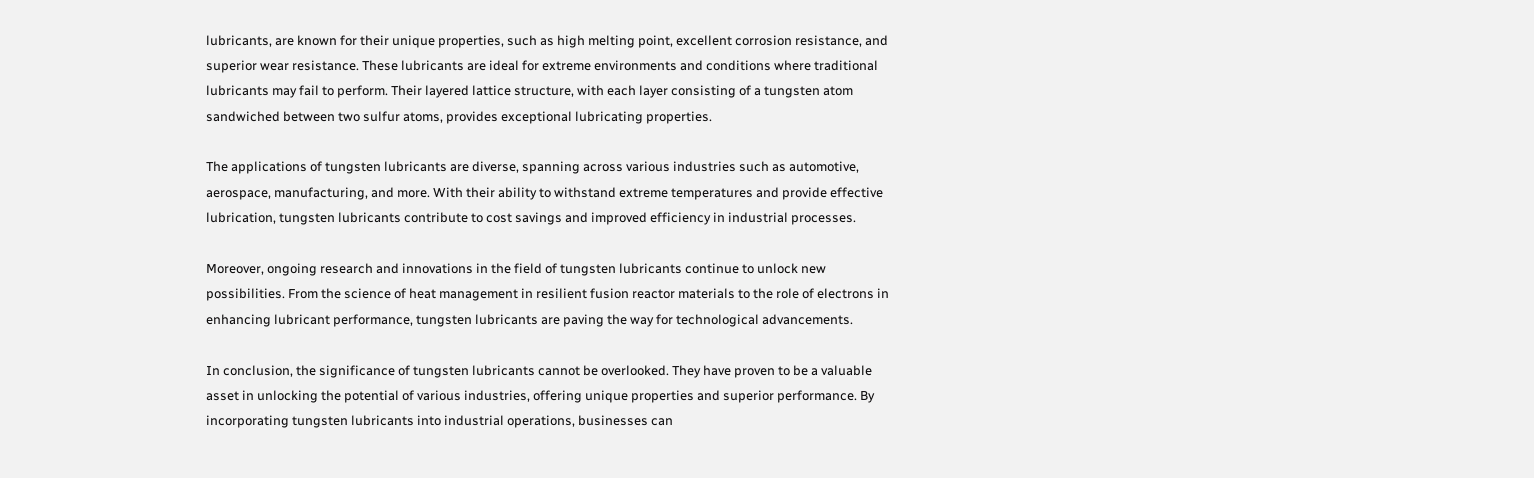lubricants, are known for their unique properties, such as high melting point, excellent corrosion resistance, and superior wear resistance. These lubricants are ideal for extreme environments and conditions where traditional lubricants may fail to perform. Their layered lattice structure, with each layer consisting of a tungsten atom sandwiched between two sulfur atoms, provides exceptional lubricating properties.

The applications of tungsten lubricants are diverse, spanning across various industries such as automotive, aerospace, manufacturing, and more. With their ability to withstand extreme temperatures and provide effective lubrication, tungsten lubricants contribute to cost savings and improved efficiency in industrial processes.

Moreover, ongoing research and innovations in the field of tungsten lubricants continue to unlock new possibilities. From the science of heat management in resilient fusion reactor materials to the role of electrons in enhancing lubricant performance, tungsten lubricants are paving the way for technological advancements.

In conclusion, the significance of tungsten lubricants cannot be overlooked. They have proven to be a valuable asset in unlocking the potential of various industries, offering unique properties and superior performance. By incorporating tungsten lubricants into industrial operations, businesses can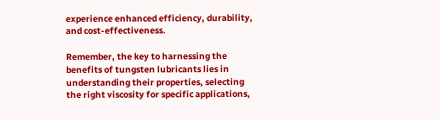experience enhanced efficiency, durability, and cost-effectiveness.

Remember, the key to harnessing the benefits of tungsten lubricants lies in understanding their properties, selecting the right viscosity for specific applications,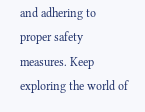and adhering to proper safety measures. Keep exploring the world of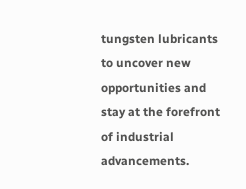tungsten lubricants to uncover new opportunities and stay at the forefront of industrial advancements.